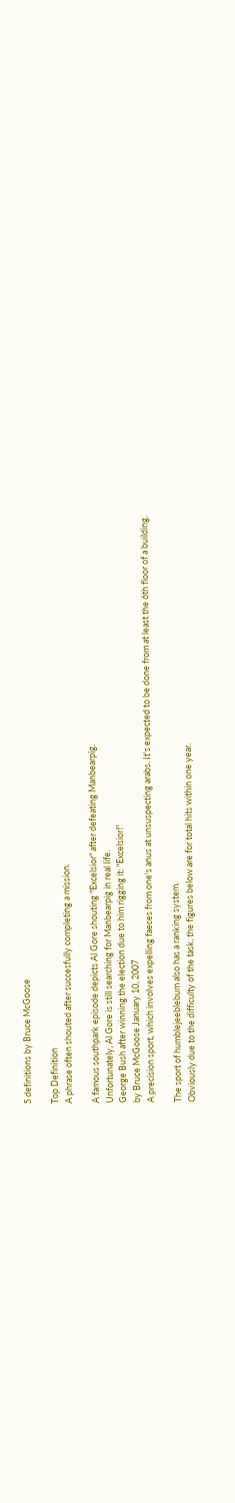5 definitions by Bruce McGoose

Top Definition
A phrase often shouted after succesfully completing a mission.

A famous southpark episode depicts Al Gore shouting "Excelsior" after defeating Manbearpig.
Unfortunately, Al Gore is still searching for Manbearpig in real life.
George Bush after winning the election due to him rigging it: "Excelsior!"
by Bruce McGoose January 10, 2007
A precision sport, which involves expelling faeces from one's anus at unsuspecting arabs. It's expected to be done from at least the 6th floor of a building.

The sport of humblejeeblebum also has a ranking system.
Obviously due to the difficulty of the task, the figures below are for total hits within one year.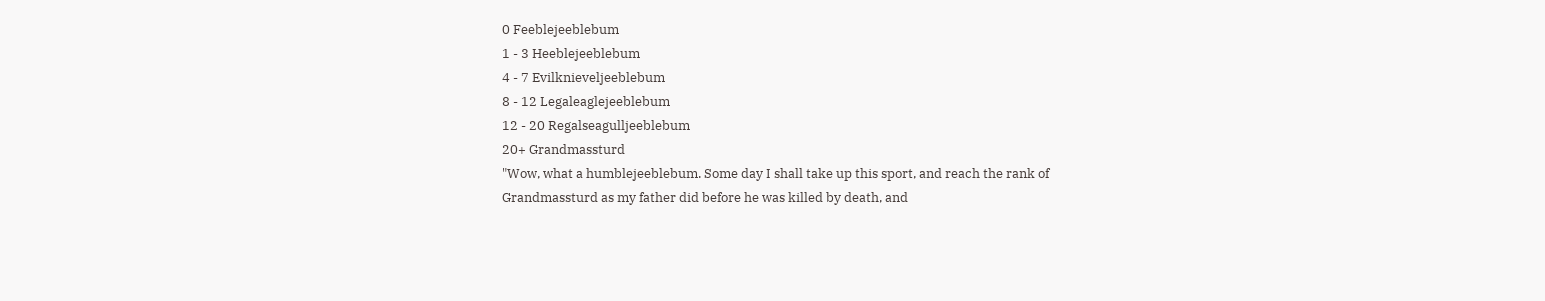0 Feeblejeeblebum
1 - 3 Heeblejeeblebum
4 - 7 Evilknieveljeeblebum
8 - 12 Legaleaglejeeblebum
12 - 20 Regalseagulljeeblebum
20+ Grandmassturd
"Wow, what a humblejeeblebum. Some day I shall take up this sport, and reach the rank of Grandmassturd as my father did before he was killed by death, and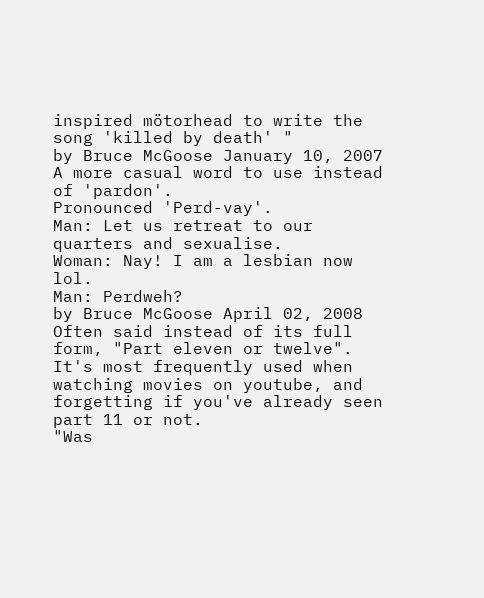inspired mötorhead to write the song 'killed by death' "
by Bruce McGoose January 10, 2007
A more casual word to use instead of 'pardon'.
Pronounced 'Perd-vay'.
Man: Let us retreat to our quarters and sexualise.
Woman: Nay! I am a lesbian now lol.
Man: Perdweh?
by Bruce McGoose April 02, 2008
Often said instead of its full form, "Part eleven or twelve".
It's most frequently used when watching movies on youtube, and forgetting if you've already seen part 11 or not.
"Was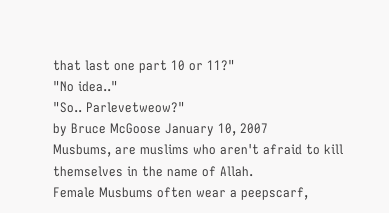that last one part 10 or 11?"
"No idea.."
"So.. Parlevetweow?"
by Bruce McGoose January 10, 2007
Musbums, are muslims who aren't afraid to kill themselves in the name of Allah.
Female Musbums often wear a peepscarf,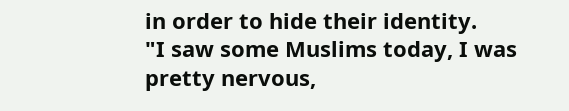in order to hide their identity.
"I saw some Muslims today, I was pretty nervous,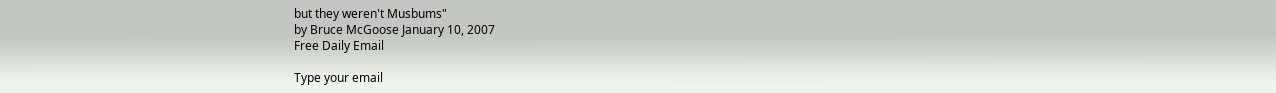but they weren't Musbums"
by Bruce McGoose January 10, 2007
Free Daily Email

Type your email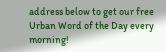address below to get our free Urban Word of the Day every morning!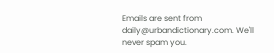Emails are sent from daily@urbandictionary.com. We'll never spam you.